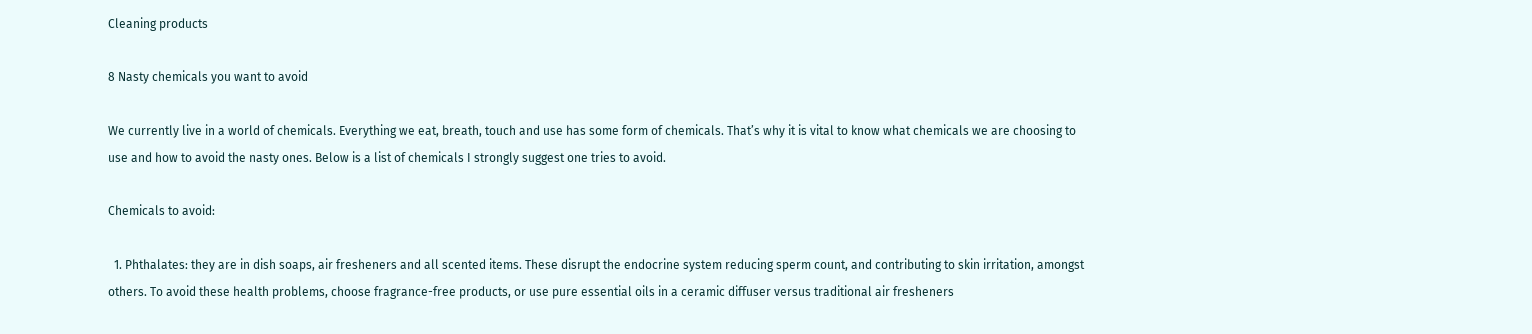Cleaning products

8 Nasty chemicals you want to avoid

We currently live in a world of chemicals. Everything we eat, breath, touch and use has some form of chemicals. That’s why it is vital to know what chemicals we are choosing to use and how to avoid the nasty ones. Below is a list of chemicals I strongly suggest one tries to avoid.

Chemicals to avoid:

  1. Phthalates: they are in dish soaps, air fresheners and all scented items. These disrupt the endocrine system reducing sperm count, and contributing to skin irritation, amongst others. To avoid these health problems, choose fragrance-free products, or use pure essential oils in a ceramic diffuser versus traditional air fresheners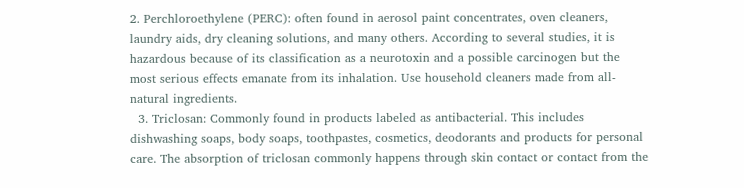2. Perchloroethylene (PERC): often found in aerosol paint concentrates, oven cleaners, laundry aids, dry cleaning solutions, and many others. According to several studies, it is hazardous because of its classification as a neurotoxin and a possible carcinogen but the most serious effects emanate from its inhalation. Use household cleaners made from all-natural ingredients.
  3. Triclosan: Commonly found in products labeled as antibacterial. This includes dishwashing soaps, body soaps, toothpastes, cosmetics, deodorants and products for personal care. The absorption of triclosan commonly happens through skin contact or contact from the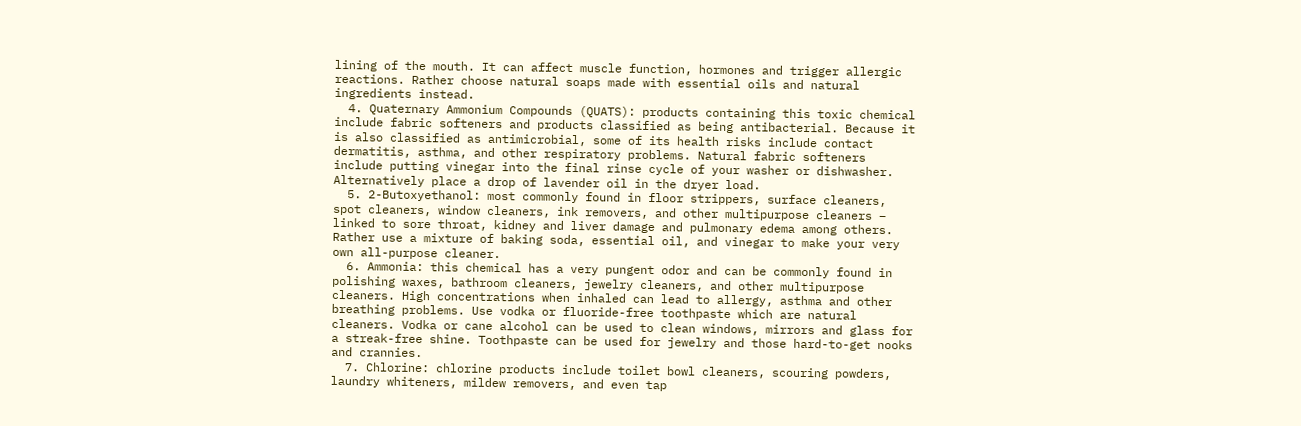lining of the mouth. It can affect muscle function, hormones and trigger allergic reactions. Rather choose natural soaps made with essential oils and natural ingredients instead.
  4. Quaternary Ammonium Compounds (QUATS): products containing this toxic chemical include fabric softeners and products classified as being antibacterial. Because it is also classified as antimicrobial, some of its health risks include contact dermatitis, asthma, and other respiratory problems. Natural fabric softeners include putting vinegar into the final rinse cycle of your washer or dishwasher. Alternatively place a drop of lavender oil in the dryer load.
  5. 2-Butoxyethanol: most commonly found in floor strippers, surface cleaners, spot cleaners, window cleaners, ink removers, and other multipurpose cleaners – linked to sore throat, kidney and liver damage and pulmonary edema among others. Rather use a mixture of baking soda, essential oil, and vinegar to make your very own all-purpose cleaner.
  6. Ammonia: this chemical has a very pungent odor and can be commonly found in polishing waxes, bathroom cleaners, jewelry cleaners, and other multipurpose cleaners. High concentrations when inhaled can lead to allergy, asthma and other breathing problems. Use vodka or fluoride-free toothpaste which are natural cleaners. Vodka or cane alcohol can be used to clean windows, mirrors and glass for a streak-free shine. Toothpaste can be used for jewelry and those hard-to-get nooks and crannies.
  7. Chlorine: chlorine products include toilet bowl cleaners, scouring powders, laundry whiteners, mildew removers, and even tap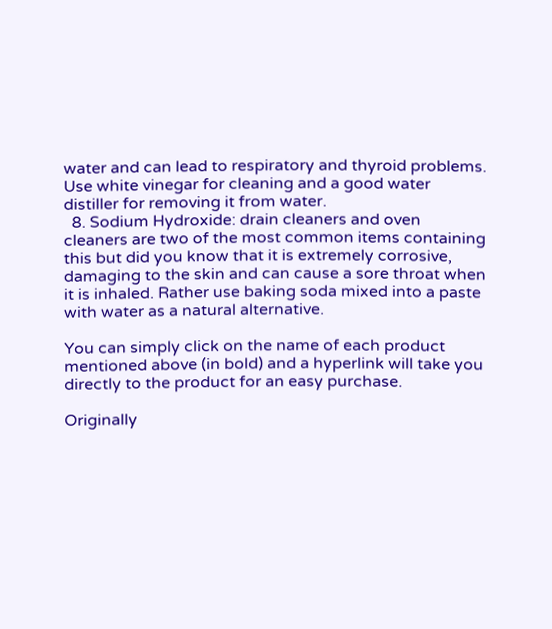water and can lead to respiratory and thyroid problems. Use white vinegar for cleaning and a good water distiller for removing it from water.
  8. Sodium Hydroxide: drain cleaners and oven cleaners are two of the most common items containing this but did you know that it is extremely corrosive, damaging to the skin and can cause a sore throat when it is inhaled. Rather use baking soda mixed into a paste with water as a natural alternative.

You can simply click on the name of each product mentioned above (in bold) and a hyperlink will take you directly to the product for an easy purchase.

Originally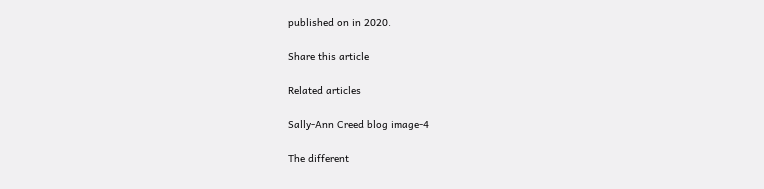published on in 2020.

Share this article

Related articles

Sally-Ann Creed blog image-4

The different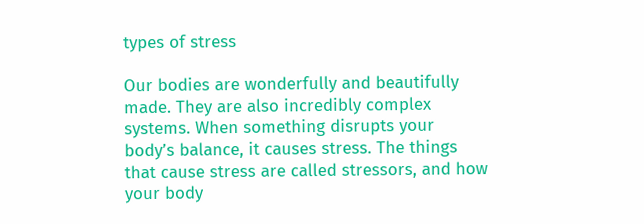types of stress

Our bodies are wonderfully and beautifully made. They are also incredibly complex systems. When something disrupts your body’s balance, it causes stress. The things that cause stress are called stressors, and how your body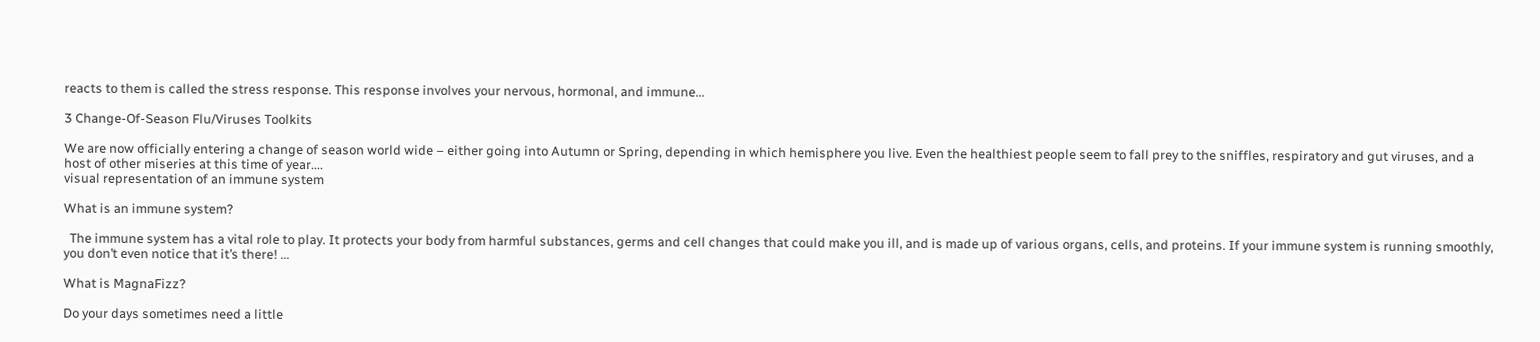reacts to them is called the stress response. This response involves your nervous, hormonal, and immune...

3 Change-Of-Season Flu/Viruses Toolkits

We are now officially entering a change of season world wide – either going into Autumn or Spring, depending in which hemisphere you live. Even the healthiest people seem to fall prey to the sniffles, respiratory and gut viruses, and a host of other miseries at this time of year....
visual representation of an immune system

What is an immune system?

  The immune system has a vital role to play. It protects your body from harmful substances, germs and cell changes that could make you ill, and is made up of various organs, cells, and proteins. If your immune system is running smoothly, you don’t even notice that it’s there! ...

What is MagnaFizz?

Do your days sometimes need a little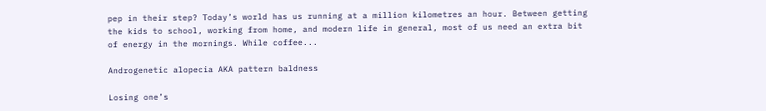pep in their step? Today’s world has us running at a million kilometres an hour. Between getting the kids to school, working from home, and modern life in general, most of us need an extra bit of energy in the mornings. While coffee...

Androgenetic alopecia AKA pattern baldness

Losing one’s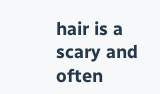hair is a scary and often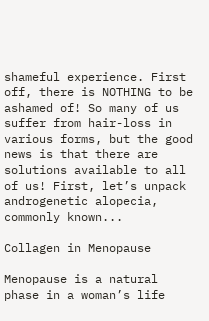shameful experience. First off, there is NOTHING to be ashamed of! So many of us suffer from hair-loss in various forms, but the good news is that there are solutions available to all of us! First, let’s unpack androgenetic alopecia, commonly known...

Collagen in Menopause

Menopause is a natural phase in a woman’s life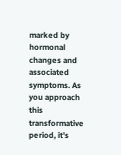marked by hormonal changes and associated symptoms. As you approach this transformative period, it’s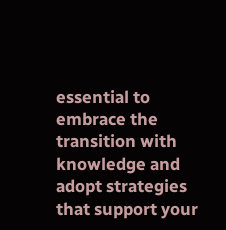essential to embrace the transition with knowledge and adopt strategies that support your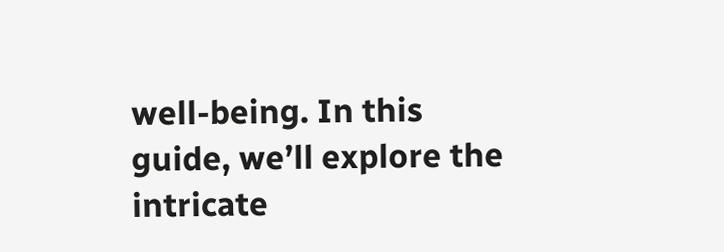well-being. In this guide, we’ll explore the intricate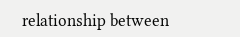relationship between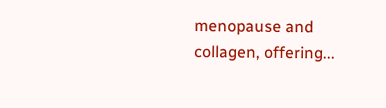menopause and collagen, offering...